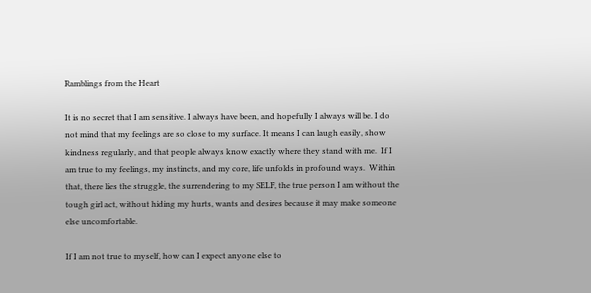Ramblings from the Heart

It is no secret that I am sensitive. I always have been, and hopefully I always will be. I do not mind that my feelings are so close to my surface. It means I can laugh easily, show kindness regularly, and that people always know exactly where they stand with me.  If I am true to my feelings, my instincts, and my core, life unfolds in profound ways.  Within that, there lies the struggle, the surrendering to my SELF, the true person I am without the tough girl act, without hiding my hurts, wants and desires because it may make someone else uncomfortable.

If I am not true to myself, how can I expect anyone else to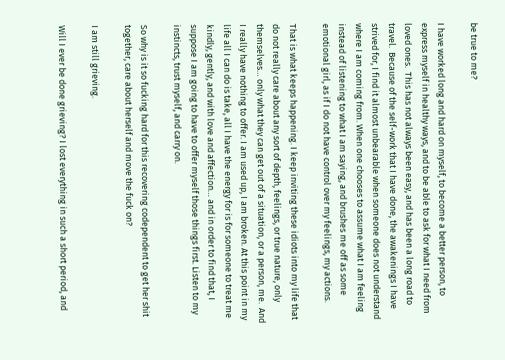be true to me?

I have worked long and hard on myself, to become a better person, to express myself in healthy ways, and to be able to ask for what I need from loved ones.  This has not always been easy, and has been a long road to travel.  Because of the self-work that I have done, the awakenings I have strived for, I find it almost unbearable when someone does not understand where I am coming from. When one chooses to assume what I am feeling instead of listening to what I am saying, and brushes me off as some emotional girl, as if I do not have control over my feelings, my actions.

That is what keeps happening. I keep inviting these idiots into my life that do not really care about any sort of depth, feelings, or true nature, only themselves… only what they can get out of a situation, or a person, me.  And I really have nothing to offer. I am used up, I am broken. At this point in my life all I can do is take, all I have the energy for is for someone to treat me kindly, gently, and with love and affection… and in order to find that, I suppose I am going to have to offer myself those things first. Listen to my instincts, trust myself, and carry on.

So why is it so fucking hard for this recovering codependent to get her shit together, care about herself and move the fuck on?

I am still grieving.

Will I ever be done grieving? I lost everything in such a short period, and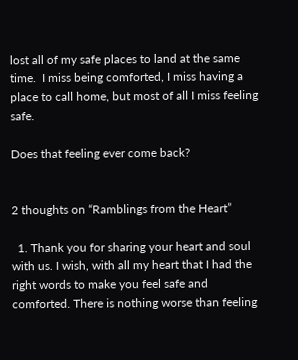lost all of my safe places to land at the same time.  I miss being comforted, I miss having a place to call home, but most of all I miss feeling safe.

Does that feeling ever come back?


2 thoughts on “Ramblings from the Heart”

  1. Thank you for sharing your heart and soul with us. I wish, with all my heart that I had the right words to make you feel safe and comforted. There is nothing worse than feeling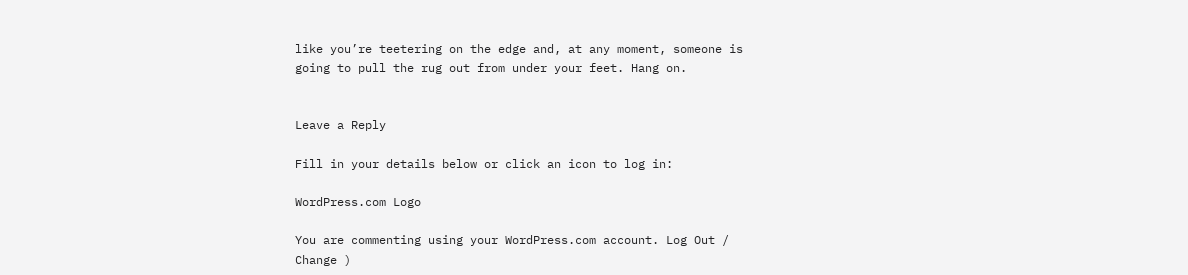like you’re teetering on the edge and, at any moment, someone is going to pull the rug out from under your feet. Hang on.


Leave a Reply

Fill in your details below or click an icon to log in:

WordPress.com Logo

You are commenting using your WordPress.com account. Log Out /  Change )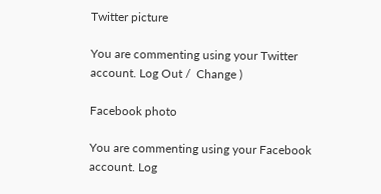Twitter picture

You are commenting using your Twitter account. Log Out /  Change )

Facebook photo

You are commenting using your Facebook account. Log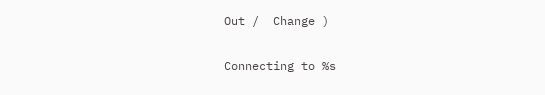Out /  Change )

Connecting to %s